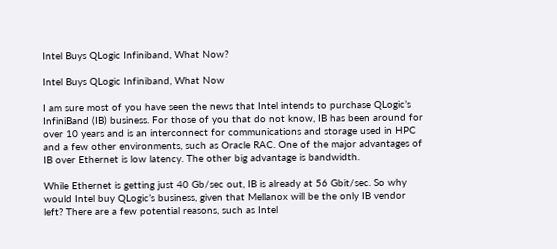Intel Buys QLogic Infiniband, What Now?

Intel Buys QLogic Infiniband, What Now

I am sure most of you have seen the news that Intel intends to purchase QLogic’s InfiniBand (IB) business. For those of you that do not know, IB has been around for over 10 years and is an interconnect for communications and storage used in HPC and a few other environments, such as Oracle RAC. One of the major advantages of IB over Ethernet is low latency. The other big advantage is bandwidth.

While Ethernet is getting just 40 Gb/sec out, IB is already at 56 Gbit/sec. So why would Intel buy QLogic’s business, given that Mellanox will be the only IB vendor left? There are a few potential reasons, such as Intel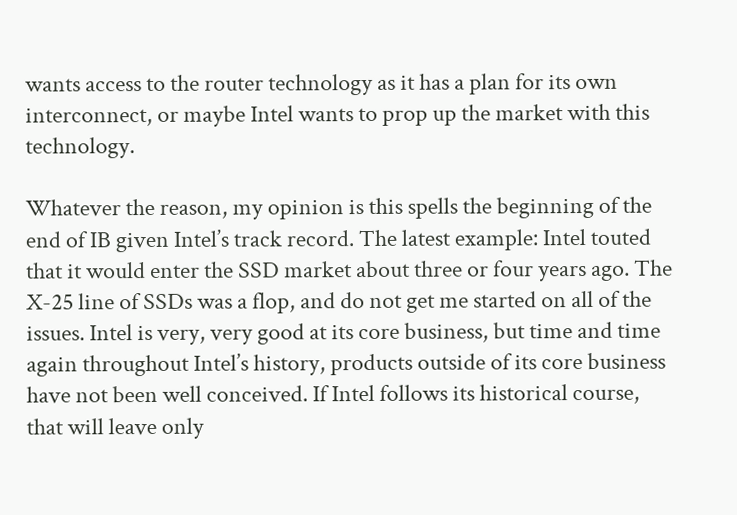wants access to the router technology as it has a plan for its own interconnect, or maybe Intel wants to prop up the market with this technology.

Whatever the reason, my opinion is this spells the beginning of the end of IB given Intel’s track record. The latest example: Intel touted that it would enter the SSD market about three or four years ago. The X-25 line of SSDs was a flop, and do not get me started on all of the issues. Intel is very, very good at its core business, but time and time again throughout Intel’s history, products outside of its core business have not been well conceived. If Intel follows its historical course, that will leave only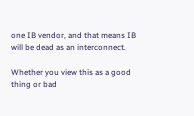one IB vendor, and that means IB will be dead as an interconnect.

Whether you view this as a good thing or bad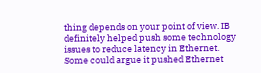thing depends on your point of view. IB definitely helped push some technology issues to reduce latency in Ethernet. Some could argue it pushed Ethernet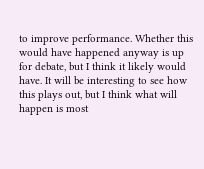to improve performance. Whether this would have happened anyway is up for debate, but I think it likely would have. It will be interesting to see how this plays out, but I think what will happen is most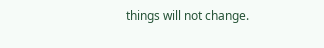things will not change.